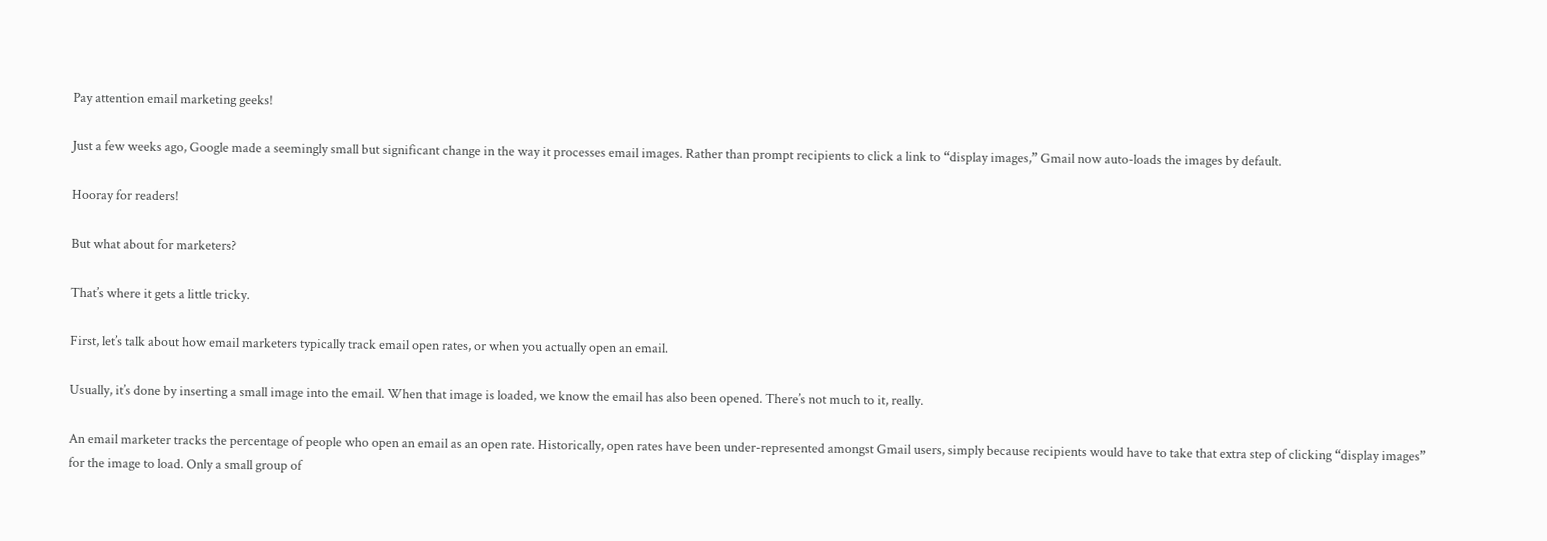Pay attention email marketing geeks!

Just a few weeks ago, Google made a seemingly small but significant change in the way it processes email images. Rather than prompt recipients to click a link to “display images,” Gmail now auto-loads the images by default.

Hooray for readers!

But what about for marketers?

That’s where it gets a little tricky.

First, let’s talk about how email marketers typically track email open rates, or when you actually open an email.

Usually, it’s done by inserting a small image into the email. When that image is loaded, we know the email has also been opened. There’s not much to it, really.

An email marketer tracks the percentage of people who open an email as an open rate. Historically, open rates have been under-represented amongst Gmail users, simply because recipients would have to take that extra step of clicking “display images” for the image to load. Only a small group of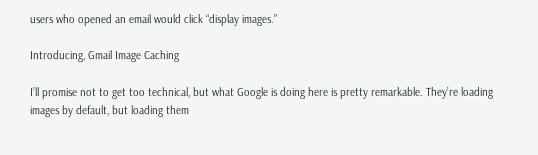users who opened an email would click “display images.”

Introducing, Gmail Image Caching

I’ll promise not to get too technical, but what Google is doing here is pretty remarkable. They’re loading images by default, but loading them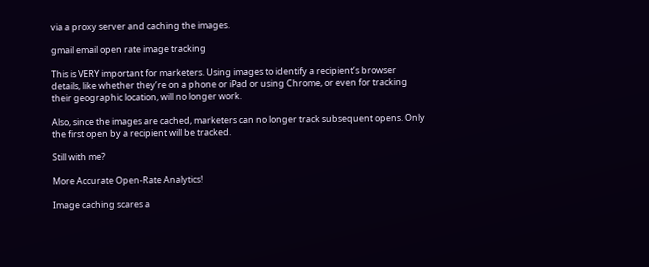via a proxy server and caching the images.

gmail email open rate image tracking

This is VERY important for marketers. Using images to identify a recipient’s browser details, like whether they’re on a phone or iPad or using Chrome, or even for tracking their geographic location, will no longer work.

Also, since the images are cached, marketers can no longer track subsequent opens. Only the first open by a recipient will be tracked.

Still with me?

More Accurate Open-Rate Analytics!

Image caching scares a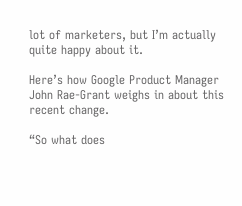lot of marketers, but I’m actually quite happy about it.

Here’s how Google Product Manager John Rae-Grant weighs in about this recent change.

“So what does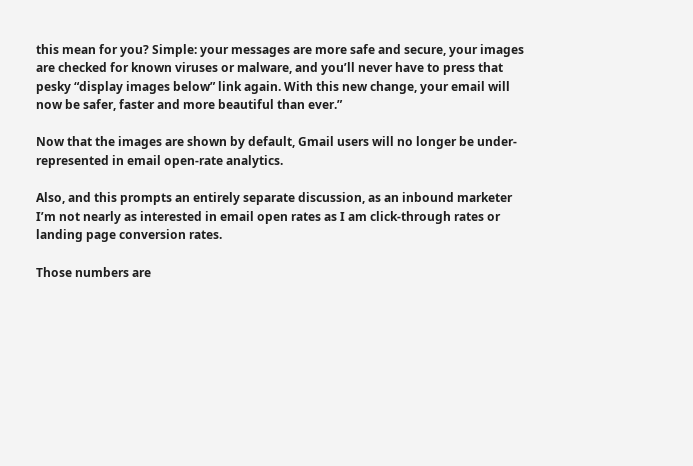this mean for you? Simple: your messages are more safe and secure, your images are checked for known viruses or malware, and you’ll never have to press that pesky “display images below” link again. With this new change, your email will now be safer, faster and more beautiful than ever.”

Now that the images are shown by default, Gmail users will no longer be under-represented in email open-rate analytics.

Also, and this prompts an entirely separate discussion, as an inbound marketer I’m not nearly as interested in email open rates as I am click-through rates or landing page conversion rates.

Those numbers are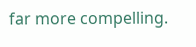far more compelling.